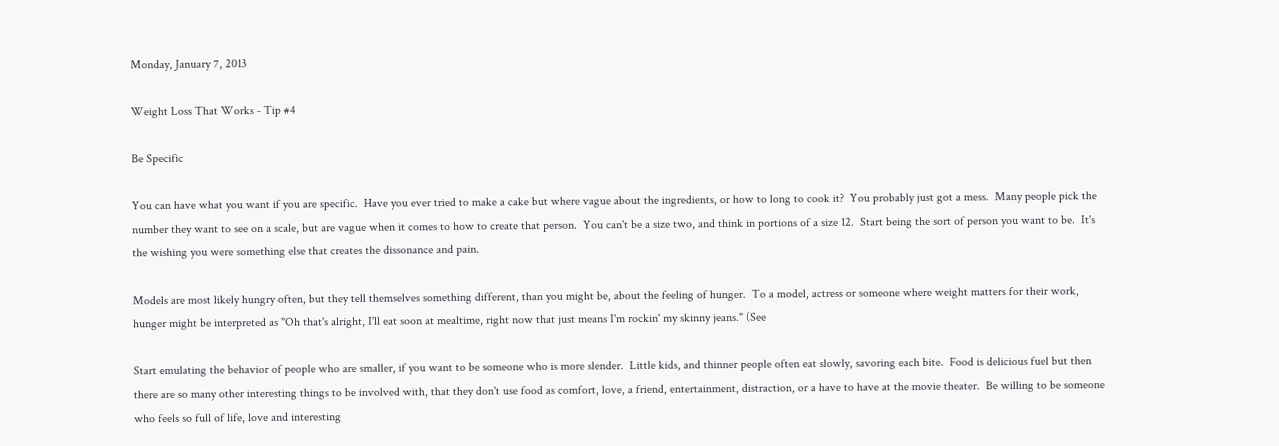Monday, January 7, 2013

Weight Loss That Works - Tip #4

Be Specific

You can have what you want if you are specific.  Have you ever tried to make a cake but where vague about the ingredients, or how to long to cook it?  You probably just got a mess.  Many people pick the number they want to see on a scale, but are vague when it comes to how to create that person.  You can't be a size two, and think in portions of a size 12.  Start being the sort of person you want to be.  It's the wishing you were something else that creates the dissonance and pain.

Models are most likely hungry often, but they tell themselves something different, than you might be, about the feeling of hunger.  To a model, actress or someone where weight matters for their work, hunger might be interpreted as "Oh that's alright, I'll eat soon at mealtime, right now that just means I'm rockin' my skinny jeans." (See

Start emulating the behavior of people who are smaller, if you want to be someone who is more slender.  Little kids, and thinner people often eat slowly, savoring each bite.  Food is delicious fuel but then there are so many other interesting things to be involved with, that they don't use food as comfort, love, a friend, entertainment, distraction, or a have to have at the movie theater.  Be willing to be someone who feels so full of life, love and interesting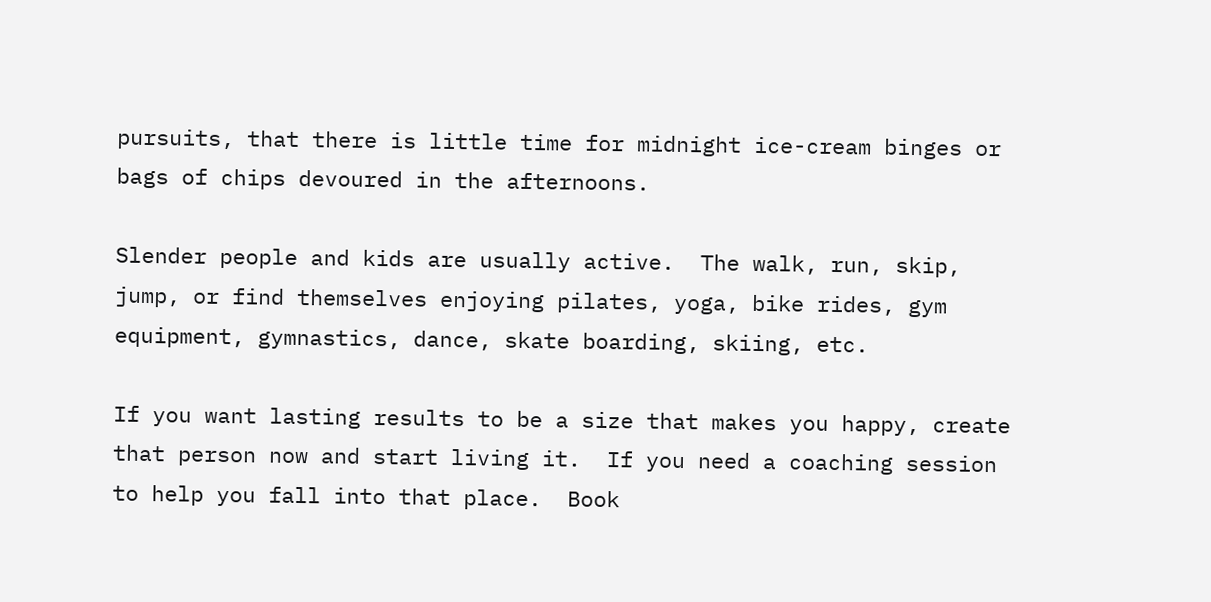pursuits, that there is little time for midnight ice-cream binges or bags of chips devoured in the afternoons.

Slender people and kids are usually active.  The walk, run, skip, jump, or find themselves enjoying pilates, yoga, bike rides, gym equipment, gymnastics, dance, skate boarding, skiing, etc.

If you want lasting results to be a size that makes you happy, create that person now and start living it.  If you need a coaching session to help you fall into that place.  Book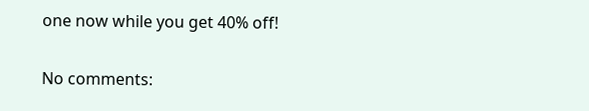one now while you get 40% off!

No comments: